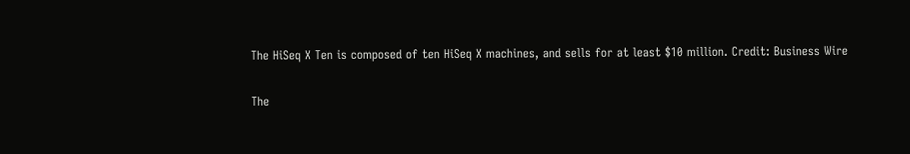The HiSeq X Ten is composed of ten HiSeq X machines, and sells for at least $10 million. Credit: Business Wire

The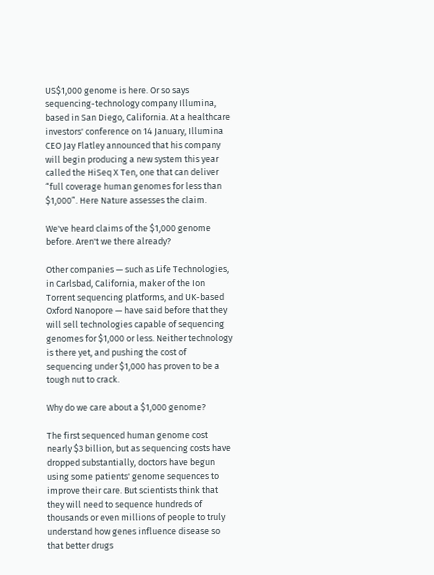US$1,000 genome is here. Or so says sequencing-technology company Illumina, based in San Diego, California. At a healthcare investors' conference on 14 January, Illumina CEO Jay Flatley announced that his company will begin producing a new system this year called the HiSeq X Ten, one that can deliver “full coverage human genomes for less than $1,000”. Here Nature assesses the claim.

We've heard claims of the $1,000 genome before. Aren't we there already?

Other companies — such as Life Technologies, in Carlsbad, California, maker of the Ion Torrent sequencing platforms, and UK-based Oxford Nanopore — have said before that they will sell technologies capable of sequencing genomes for $1,000 or less. Neither technology is there yet, and pushing the cost of sequencing under $1,000 has proven to be a tough nut to crack.

Why do we care about a $1,000 genome?

The first sequenced human genome cost nearly $3 billion, but as sequencing costs have dropped substantially, doctors have begun using some patients' genome sequences to improve their care. But scientists think that they will need to sequence hundreds of thousands or even millions of people to truly understand how genes influence disease so that better drugs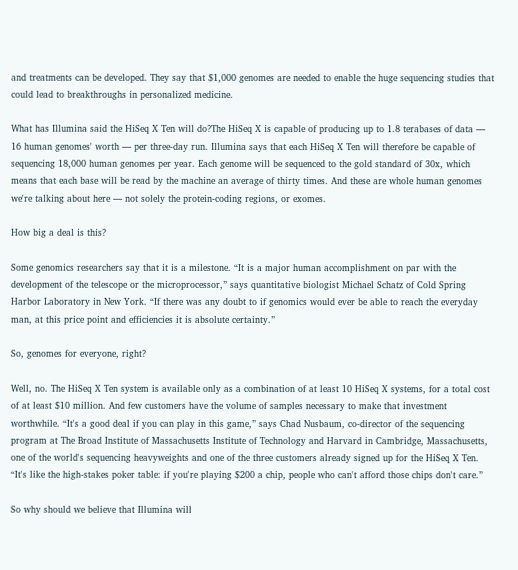and treatments can be developed. They say that $1,000 genomes are needed to enable the huge sequencing studies that could lead to breakthroughs in personalized medicine.

What has Illumina said the HiSeq X Ten will do?The HiSeq X is capable of producing up to 1.8 terabases of data — 16 human genomes' worth — per three-day run. Illumina says that each HiSeq X Ten will therefore be capable of sequencing 18,000 human genomes per year. Each genome will be sequenced to the gold standard of 30x, which means that each base will be read by the machine an average of thirty times. And these are whole human genomes we're talking about here — not solely the protein-coding regions, or exomes.

How big a deal is this?

Some genomics researchers say that it is a milestone. “It is a major human accomplishment on par with the development of the telescope or the microprocessor,” says quantitative biologist Michael Schatz of Cold Spring Harbor Laboratory in New York. “If there was any doubt to if genomics would ever be able to reach the everyday man, at this price point and efficiencies it is absolute certainty.”

So, genomes for everyone, right?

Well, no. The HiSeq X Ten system is available only as a combination of at least 10 HiSeq X systems, for a total cost of at least $10 million. And few customers have the volume of samples necessary to make that investment worthwhile. “It's a good deal if you can play in this game,” says Chad Nusbaum, co-director of the sequencing program at The Broad Institute of Massachusetts Institute of Technology and Harvard in Cambridge, Massachusetts, one of the world's sequencing heavyweights and one of the three customers already signed up for the HiSeq X Ten. “It's like the high-stakes poker table: if you're playing $200 a chip, people who can't afford those chips don't care.”

So why should we believe that Illumina will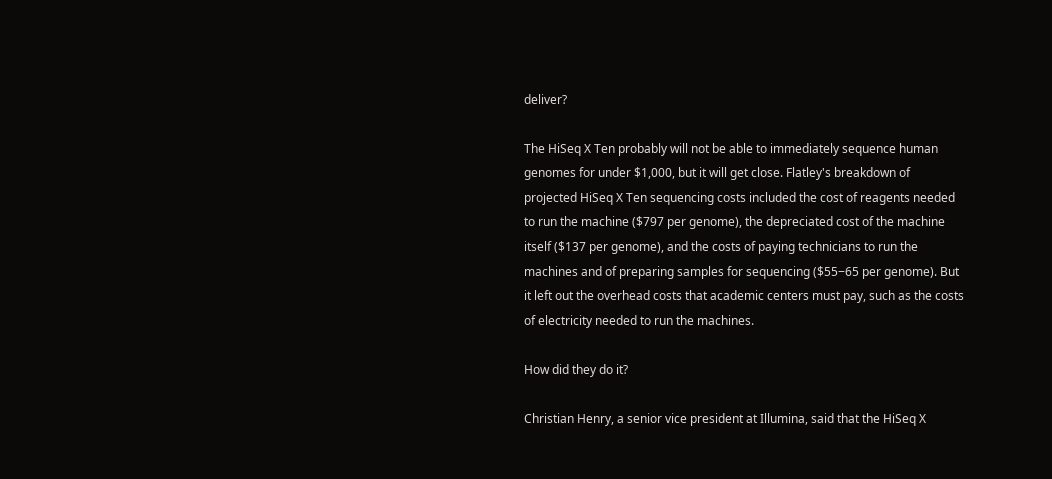deliver?

The HiSeq X Ten probably will not be able to immediately sequence human genomes for under $1,000, but it will get close. Flatley's breakdown of projected HiSeq X Ten sequencing costs included the cost of reagents needed to run the machine ($797 per genome), the depreciated cost of the machine itself ($137 per genome), and the costs of paying technicians to run the machines and of preparing samples for sequencing ($55‒65 per genome). But it left out the overhead costs that academic centers must pay, such as the costs of electricity needed to run the machines.

How did they do it?

Christian Henry, a senior vice president at Illumina, said that the HiSeq X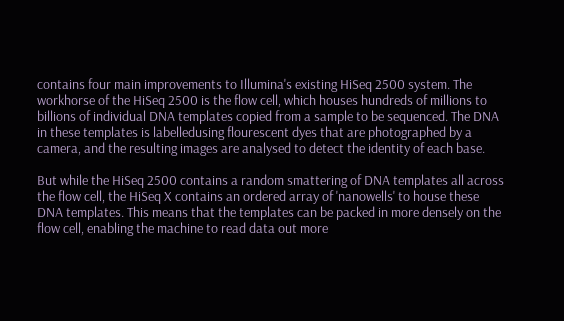contains four main improvements to Illumina's existing HiSeq 2500 system. The workhorse of the HiSeq 2500 is the flow cell, which houses hundreds of millions to billions of individual DNA templates copied from a sample to be sequenced. The DNA in these templates is labelledusing flourescent dyes that are photographed by a camera, and the resulting images are analysed to detect the identity of each base.

But while the HiSeq 2500 contains a random smattering of DNA templates all across the flow cell, the HiSeq X contains an ordered array of 'nanowells' to house these DNA templates. This means that the templates can be packed in more densely on the flow cell, enabling the machine to read data out more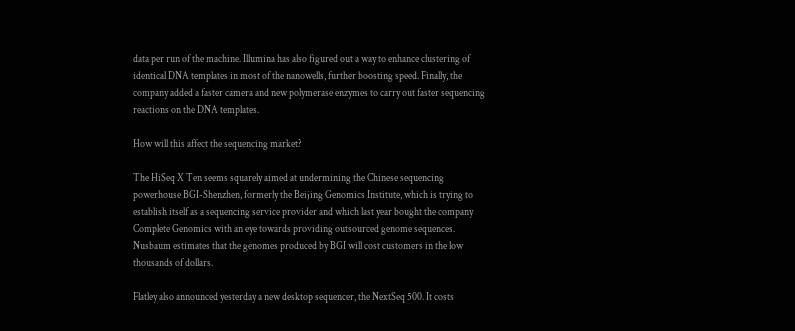data per run of the machine. Illumina has also figured out a way to enhance clustering of identical DNA templates in most of the nanowells, further boosting speed. Finally, the company added a faster camera and new polymerase enzymes to carry out faster sequencing reactions on the DNA templates.

How will this affect the sequencing market?

The HiSeq X Ten seems squarely aimed at undermining the Chinese sequencing powerhouse BGI-Shenzhen, formerly the Beijing Genomics Institute, which is trying to establish itself as a sequencing service provider and which last year bought the company Complete Genomics with an eye towards providing outsourced genome sequences. Nusbaum estimates that the genomes produced by BGI will cost customers in the low thousands of dollars.

Flatley also announced yesterday a new desktop sequencer, the NextSeq 500. It costs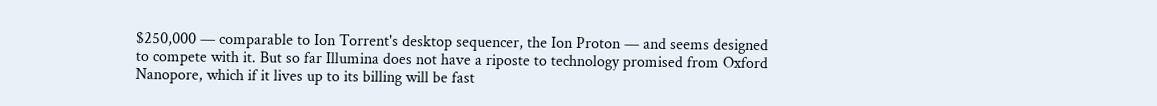$250,000 — comparable to Ion Torrent's desktop sequencer, the Ion Proton — and seems designed to compete with it. But so far Illumina does not have a riposte to technology promised from Oxford Nanopore, which if it lives up to its billing will be fast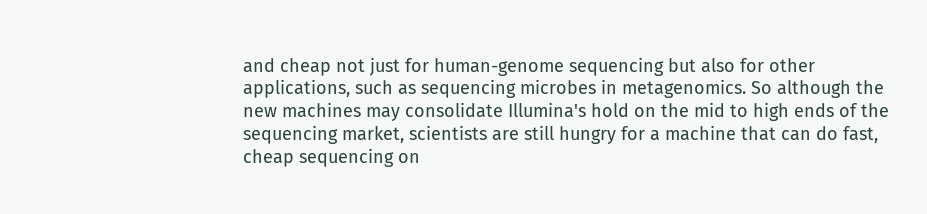and cheap not just for human-genome sequencing but also for other applications, such as sequencing microbes in metagenomics. So although the new machines may consolidate Illumina's hold on the mid to high ends of the sequencing market, scientists are still hungry for a machine that can do fast, cheap sequencing on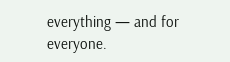everything — and for everyone.